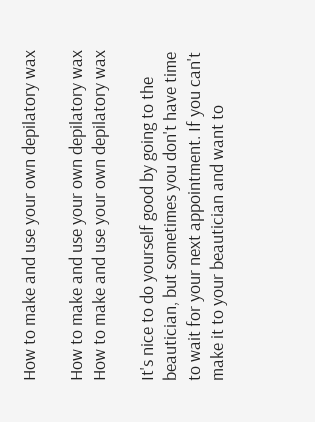How to make and use your own depilatory wax

How to make and use your own depilatory wax
How to make and use your own depilatory wax

It's nice to do yourself good by going to the beautician, but sometimes you don't have time to wait for your next appointment. If you can't make it to your beautician and want to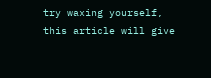try waxing yourself, this article will give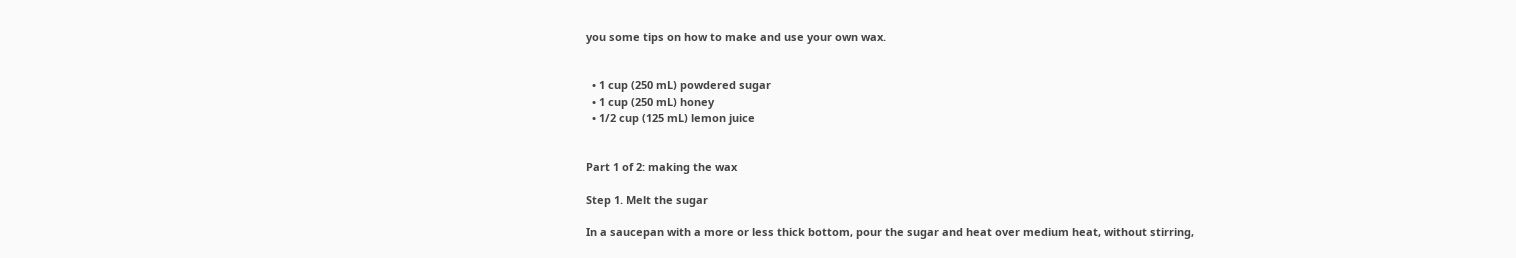you some tips on how to make and use your own wax.


  • 1 cup (250 mL) powdered sugar
  • 1 cup (250 mL) honey
  • 1/2 cup (125 mL) lemon juice


Part 1 of 2: making the wax

Step 1. Melt the sugar

In a saucepan with a more or less thick bottom, pour the sugar and heat over medium heat, without stirring,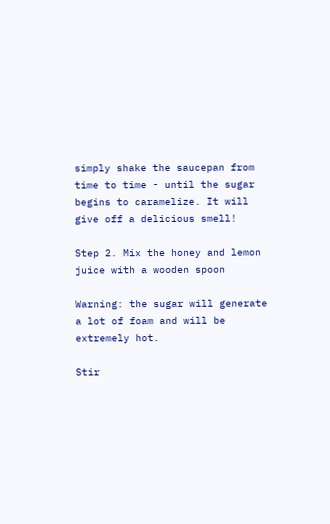simply shake the saucepan from time to time - until the sugar begins to caramelize. It will give off a delicious smell!

Step 2. Mix the honey and lemon juice with a wooden spoon

Warning: the sugar will generate a lot of foam and will be extremely hot.

Stir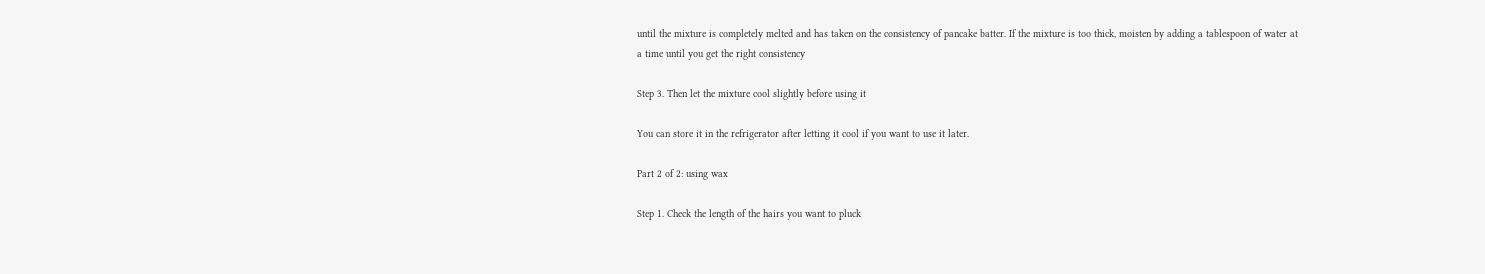until the mixture is completely melted and has taken on the consistency of pancake batter. If the mixture is too thick, moisten by adding a tablespoon of water at a time until you get the right consistency

Step 3. Then let the mixture cool slightly before using it

You can store it in the refrigerator after letting it cool if you want to use it later.

Part 2 of 2: using wax

Step 1. Check the length of the hairs you want to pluck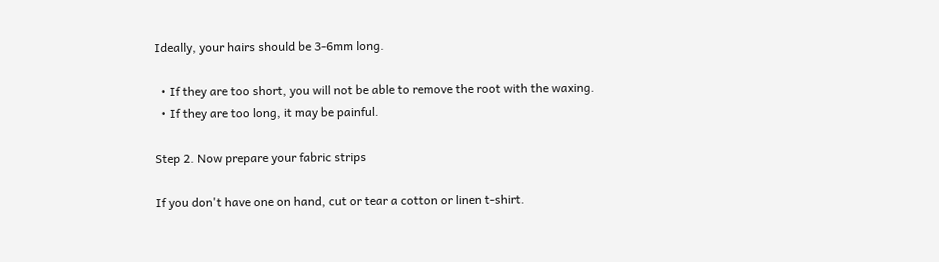Ideally, your hairs should be 3-6mm long.

  • If they are too short, you will not be able to remove the root with the waxing.
  • If they are too long, it may be painful.

Step 2. Now prepare your fabric strips

If you don't have one on hand, cut or tear a cotton or linen t-shirt.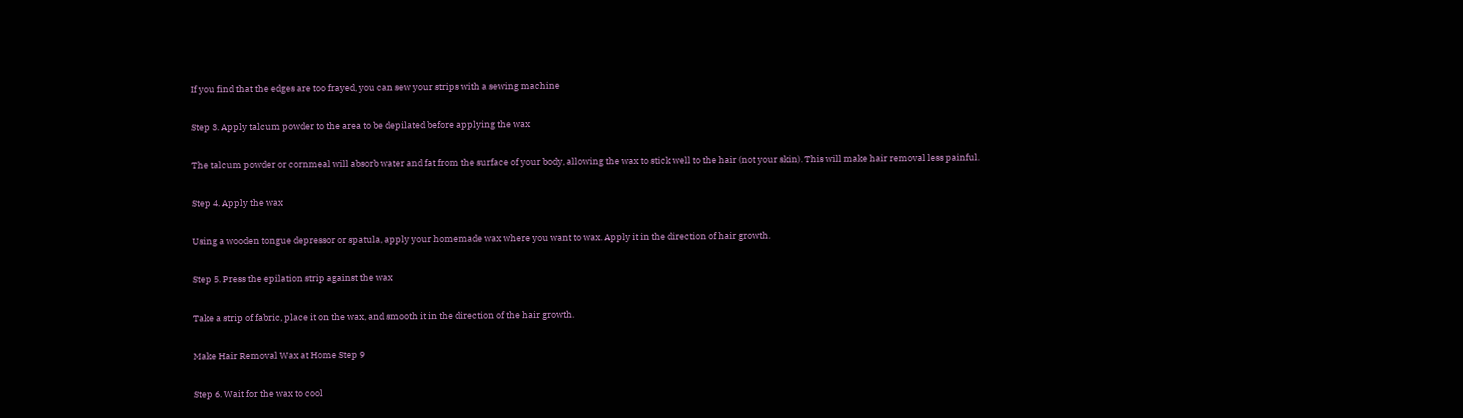If you find that the edges are too frayed, you can sew your strips with a sewing machine

Step 3. Apply talcum powder to the area to be depilated before applying the wax

The talcum powder or cornmeal will absorb water and fat from the surface of your body, allowing the wax to stick well to the hair (not your skin). This will make hair removal less painful.

Step 4. Apply the wax

Using a wooden tongue depressor or spatula, apply your homemade wax where you want to wax. Apply it in the direction of hair growth.

Step 5. Press the epilation strip against the wax

Take a strip of fabric, place it on the wax, and smooth it in the direction of the hair growth.

Make Hair Removal Wax at Home Step 9

Step 6. Wait for the wax to cool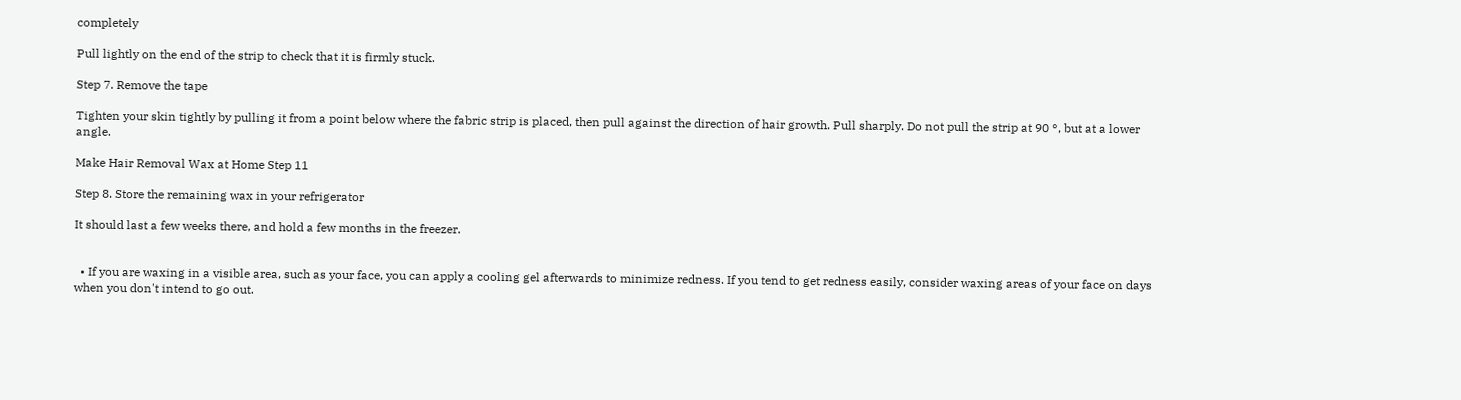completely

Pull lightly on the end of the strip to check that it is firmly stuck.

Step 7. Remove the tape

Tighten your skin tightly by pulling it from a point below where the fabric strip is placed, then pull against the direction of hair growth. Pull sharply. Do not pull the strip at 90 °, but at a lower angle.

Make Hair Removal Wax at Home Step 11

Step 8. Store the remaining wax in your refrigerator

It should last a few weeks there, and hold a few months in the freezer.


  • If you are waxing in a visible area, such as your face, you can apply a cooling gel afterwards to minimize redness. If you tend to get redness easily, consider waxing areas of your face on days when you don't intend to go out.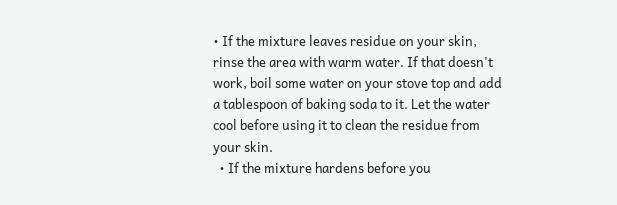• If the mixture leaves residue on your skin, rinse the area with warm water. If that doesn't work, boil some water on your stove top and add a tablespoon of baking soda to it. Let the water cool before using it to clean the residue from your skin.
  • If the mixture hardens before you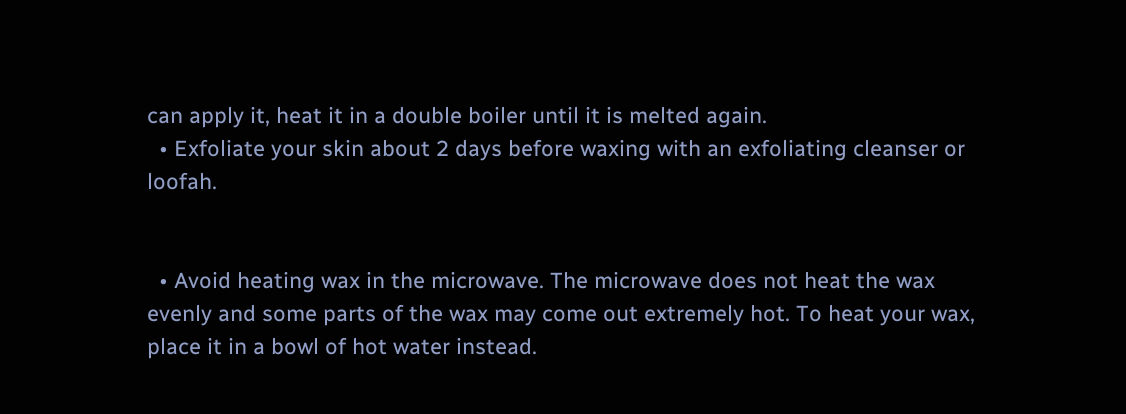can apply it, heat it in a double boiler until it is melted again.
  • Exfoliate your skin about 2 days before waxing with an exfoliating cleanser or loofah.


  • Avoid heating wax in the microwave. The microwave does not heat the wax evenly and some parts of the wax may come out extremely hot. To heat your wax, place it in a bowl of hot water instead.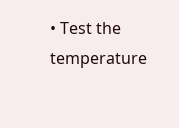• Test the temperature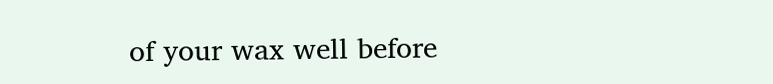of your wax well before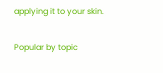applying it to your skin.

Popular by topic